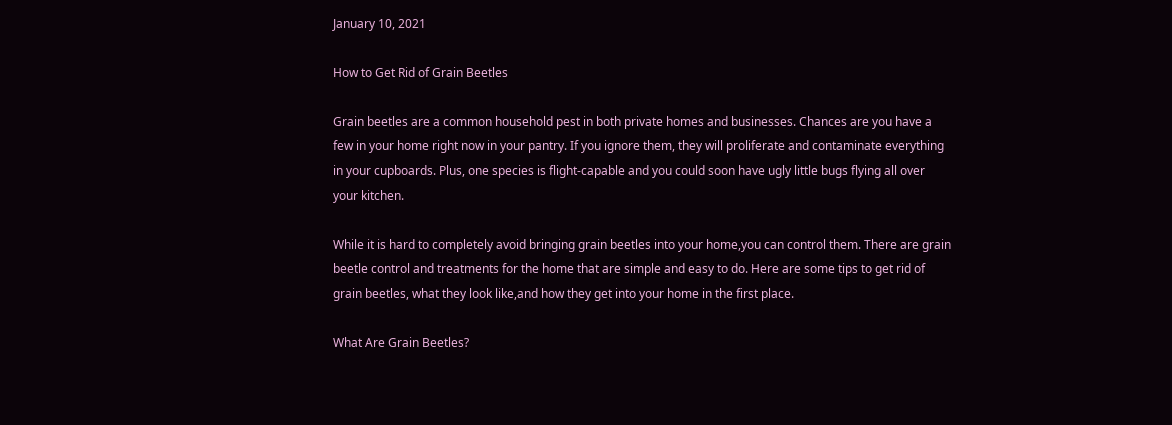January 10, 2021

How to Get Rid of Grain Beetles

Grain beetles are a common household pest in both private homes and businesses. Chances are you have a few in your home right now in your pantry. If you ignore them, they will proliferate and contaminate everything in your cupboards. Plus, one species is flight-capable and you could soon have ugly little bugs flying all over your kitchen.

While it is hard to completely avoid bringing grain beetles into your home,you can control them. There are grain beetle control and treatments for the home that are simple and easy to do. Here are some tips to get rid of grain beetles, what they look like,and how they get into your home in the first place.

What Are Grain Beetles?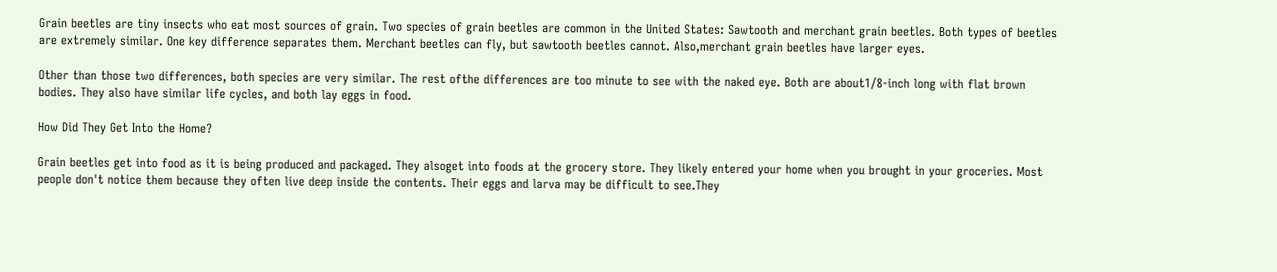Grain beetles are tiny insects who eat most sources of grain. Two species of grain beetles are common in the United States: Sawtooth and merchant grain beetles. Both types of beetles are extremely similar. One key difference separates them. Merchant beetles can fly, but sawtooth beetles cannot. Also,merchant grain beetles have larger eyes.

Other than those two differences, both species are very similar. The rest ofthe differences are too minute to see with the naked eye. Both are about1/8-inch long with flat brown bodies. They also have similar life cycles, and both lay eggs in food.

How Did They Get Into the Home?

Grain beetles get into food as it is being produced and packaged. They alsoget into foods at the grocery store. They likely entered your home when you brought in your groceries. Most people don't notice them because they often live deep inside the contents. Their eggs and larva may be difficult to see.They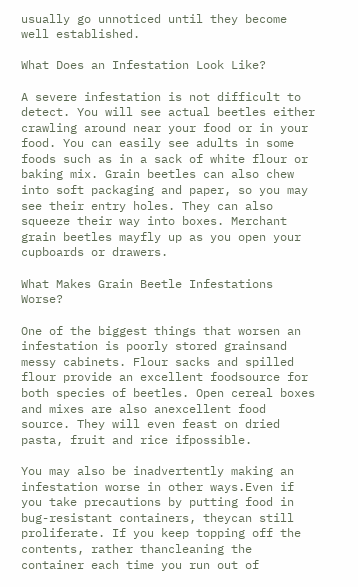usually go unnoticed until they become well established.

What Does an Infestation Look Like?

A severe infestation is not difficult to detect. You will see actual beetles either crawling around near your food or in your food. You can easily see adults in some foods such as in a sack of white flour or baking mix. Grain beetles can also chew into soft packaging and paper, so you may see their entry holes. They can also squeeze their way into boxes. Merchant grain beetles mayfly up as you open your cupboards or drawers.

What Makes Grain Beetle Infestations Worse?

One of the biggest things that worsen an infestation is poorly stored grainsand messy cabinets. Flour sacks and spilled flour provide an excellent foodsource for both species of beetles. Open cereal boxes and mixes are also anexcellent food source. They will even feast on dried pasta, fruit and rice ifpossible.

You may also be inadvertently making an infestation worse in other ways.Even if you take precautions by putting food in bug-resistant containers, theycan still proliferate. If you keep topping off the contents, rather thancleaning the container each time you run out of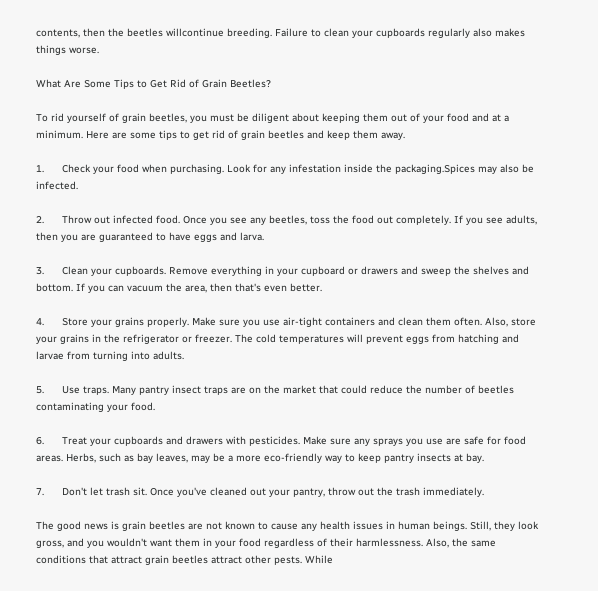contents, then the beetles willcontinue breeding. Failure to clean your cupboards regularly also makes things worse.

What Are Some Tips to Get Rid of Grain Beetles?

To rid yourself of grain beetles, you must be diligent about keeping them out of your food and at a minimum. Here are some tips to get rid of grain beetles and keep them away.

1.      Check your food when purchasing. Look for any infestation inside the packaging.Spices may also be infected.

2.      Throw out infected food. Once you see any beetles, toss the food out completely. If you see adults, then you are guaranteed to have eggs and larva.

3.      Clean your cupboards. Remove everything in your cupboard or drawers and sweep the shelves and bottom. If you can vacuum the area, then that's even better.

4.      Store your grains properly. Make sure you use air-tight containers and clean them often. Also, store your grains in the refrigerator or freezer. The cold temperatures will prevent eggs from hatching and larvae from turning into adults.

5.      Use traps. Many pantry insect traps are on the market that could reduce the number of beetles contaminating your food.

6.      Treat your cupboards and drawers with pesticides. Make sure any sprays you use are safe for food areas. Herbs, such as bay leaves, may be a more eco-friendly way to keep pantry insects at bay.

7.      Don't let trash sit. Once you've cleaned out your pantry, throw out the trash immediately.

The good news is grain beetles are not known to cause any health issues in human beings. Still, they look gross, and you wouldn't want them in your food regardless of their harmlessness. Also, the same conditions that attract grain beetles attract other pests. While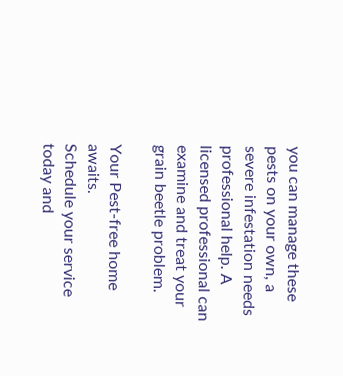you can manage these pests on your own, a severe infestation needs professional help. A licensed professional can examine and treat your grain beetle problem.

Your Pest-free home awaits.
Schedule your service today and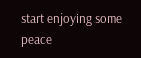start enjoying some peace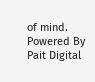of mind.
Powered By Pait Digital